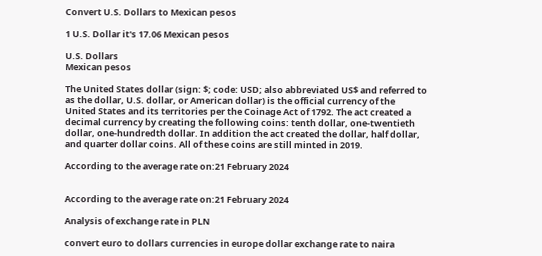Convert U.S. Dollars to Mexican pesos

1 U.S. Dollar it's 17.06 Mexican pesos

U.S. Dollars
Mexican pesos

The United States dollar (sign: $; code: USD; also abbreviated US$ and referred to as the dollar, U.S. dollar, or American dollar) is the official currency of the United States and its territories per the Coinage Act of 1792. The act created a decimal currency by creating the following coins: tenth dollar, one-twentieth dollar, one-hundredth dollar. In addition the act created the dollar, half dollar, and quarter dollar coins. All of these coins are still minted in 2019.

According to the average rate on:21 February 2024


According to the average rate on:21 February 2024

Analysis of exchange rate in PLN

convert euro to dollars currencies in europe dollar exchange rate to naira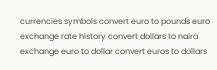currencies symbols convert euro to pounds euro exchange rate history convert dollars to naira exchange euro to dollar convert euros to dollars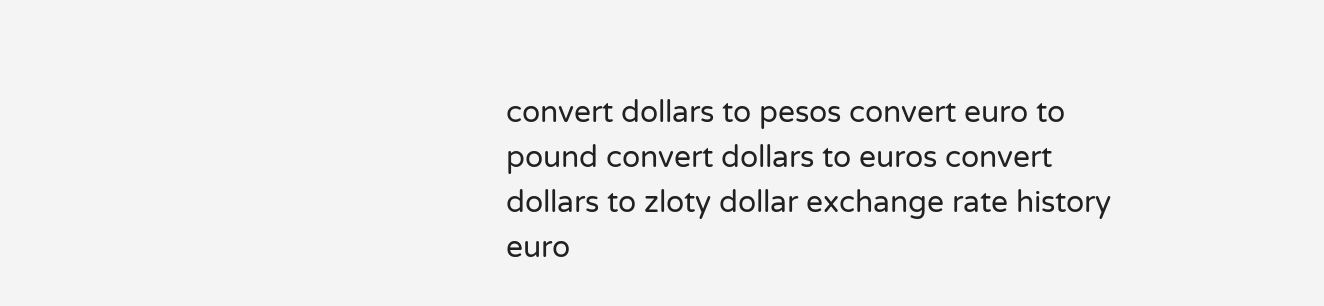convert dollars to pesos convert euro to pound convert dollars to euros convert dollars to zloty dollar exchange rate history euro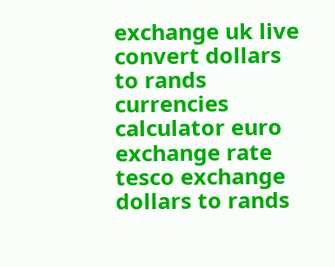exchange uk live convert dollars to rands currencies calculator euro exchange rate tesco exchange dollars to rands